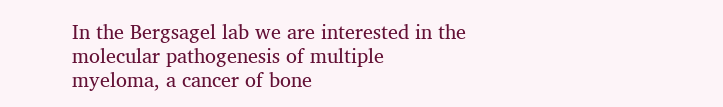In the Bergsagel lab we are interested in the molecular pathogenesis of multiple myeloma, a cancer of bone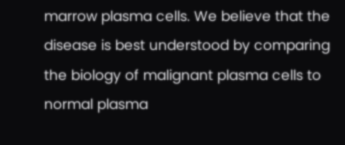marrow plasma cells. We believe that the disease is best understood by comparing the biology of malignant plasma cells to normal plasma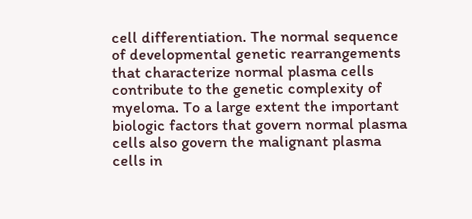cell differentiation. The normal sequence of developmental genetic rearrangements that characterize normal plasma cells contribute to the genetic complexity of myeloma. To a large extent the important biologic factors that govern normal plasma cells also govern the malignant plasma cells in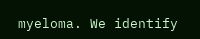myeloma. We identify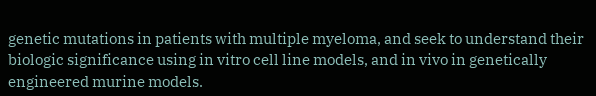genetic mutations in patients with multiple myeloma, and seek to understand their biologic significance using in vitro cell line models, and in vivo in genetically engineered murine models.